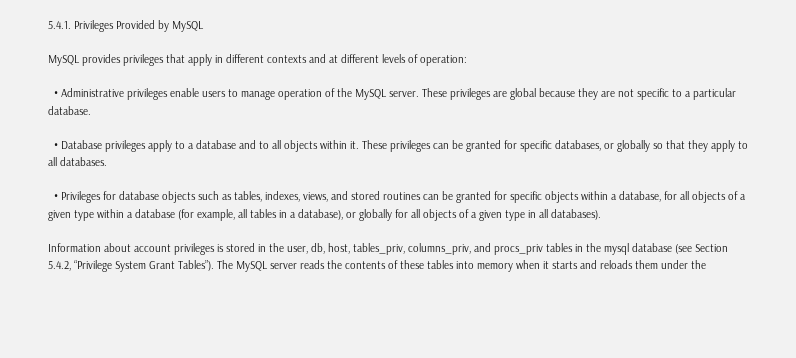5.4.1. Privileges Provided by MySQL

MySQL provides privileges that apply in different contexts and at different levels of operation:

  • Administrative privileges enable users to manage operation of the MySQL server. These privileges are global because they are not specific to a particular database.

  • Database privileges apply to a database and to all objects within it. These privileges can be granted for specific databases, or globally so that they apply to all databases.

  • Privileges for database objects such as tables, indexes, views, and stored routines can be granted for specific objects within a database, for all objects of a given type within a database (for example, all tables in a database), or globally for all objects of a given type in all databases).

Information about account privileges is stored in the user, db, host, tables_priv, columns_priv, and procs_priv tables in the mysql database (see Section 5.4.2, “Privilege System Grant Tables”). The MySQL server reads the contents of these tables into memory when it starts and reloads them under the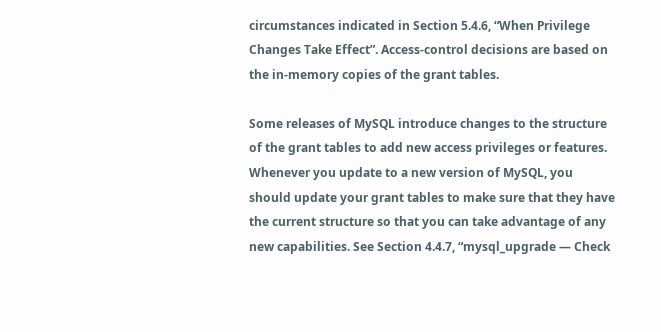circumstances indicated in Section 5.4.6, “When Privilege Changes Take Effect”. Access-control decisions are based on the in-memory copies of the grant tables.

Some releases of MySQL introduce changes to the structure of the grant tables to add new access privileges or features. Whenever you update to a new version of MySQL, you should update your grant tables to make sure that they have the current structure so that you can take advantage of any new capabilities. See Section 4.4.7, “mysql_upgrade — Check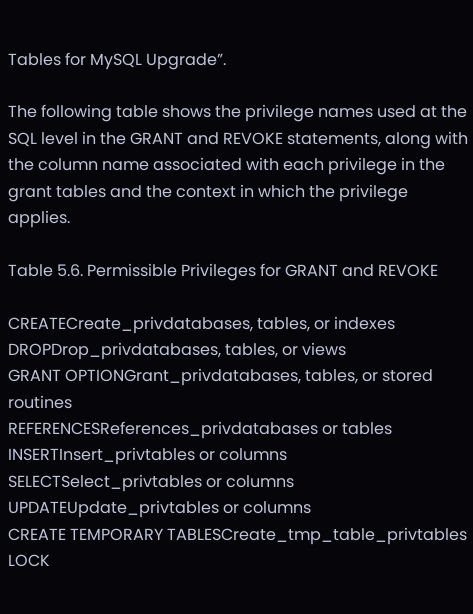Tables for MySQL Upgrade”.

The following table shows the privilege names used at the SQL level in the GRANT and REVOKE statements, along with the column name associated with each privilege in the grant tables and the context in which the privilege applies.

Table 5.6. Permissible Privileges for GRANT and REVOKE

CREATECreate_privdatabases, tables, or indexes
DROPDrop_privdatabases, tables, or views
GRANT OPTIONGrant_privdatabases, tables, or stored routines
REFERENCESReferences_privdatabases or tables
INSERTInsert_privtables or columns
SELECTSelect_privtables or columns
UPDATEUpdate_privtables or columns
CREATE TEMPORARY TABLESCreate_tmp_table_privtables
LOCK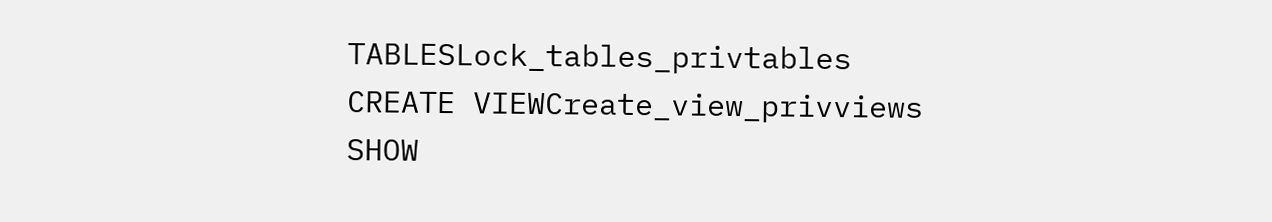TABLESLock_tables_privtables
CREATE VIEWCreate_view_privviews
SHOW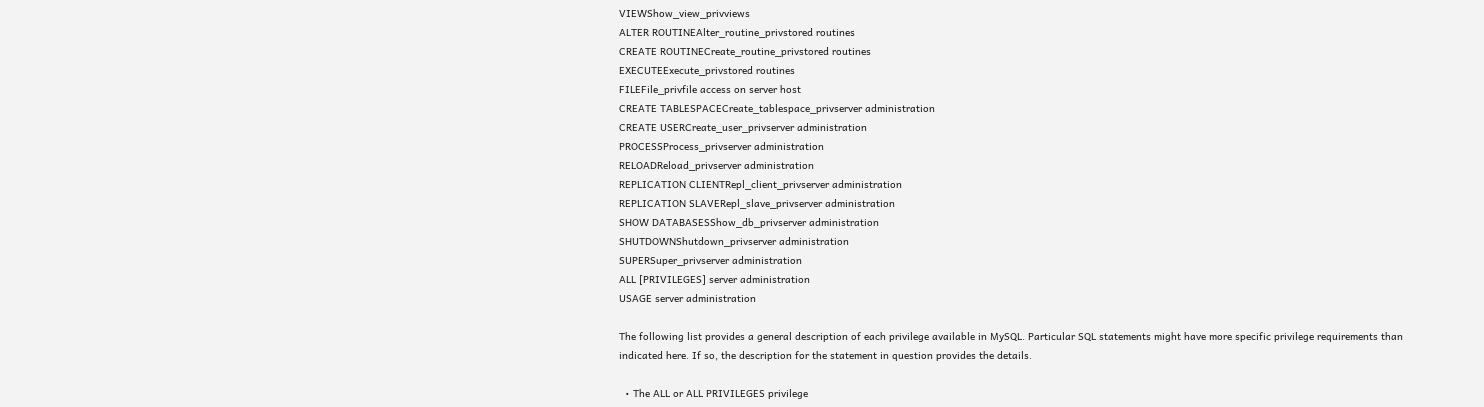VIEWShow_view_privviews
ALTER ROUTINEAlter_routine_privstored routines
CREATE ROUTINECreate_routine_privstored routines
EXECUTEExecute_privstored routines
FILEFile_privfile access on server host
CREATE TABLESPACECreate_tablespace_privserver administration
CREATE USERCreate_user_privserver administration
PROCESSProcess_privserver administration
RELOADReload_privserver administration
REPLICATION CLIENTRepl_client_privserver administration
REPLICATION SLAVERepl_slave_privserver administration
SHOW DATABASESShow_db_privserver administration
SHUTDOWNShutdown_privserver administration
SUPERSuper_privserver administration
ALL [PRIVILEGES] server administration
USAGE server administration

The following list provides a general description of each privilege available in MySQL. Particular SQL statements might have more specific privilege requirements than indicated here. If so, the description for the statement in question provides the details.

  • The ALL or ALL PRIVILEGES privilege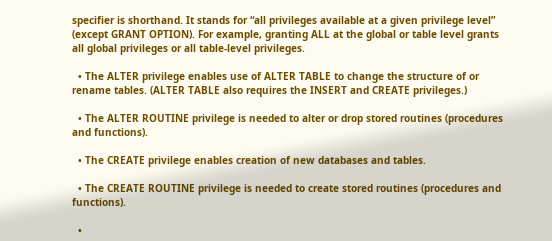specifier is shorthand. It stands for “all privileges available at a given privilege level” (except GRANT OPTION). For example, granting ALL at the global or table level grants all global privileges or all table-level privileges.

  • The ALTER privilege enables use of ALTER TABLE to change the structure of or rename tables. (ALTER TABLE also requires the INSERT and CREATE privileges.)

  • The ALTER ROUTINE privilege is needed to alter or drop stored routines (procedures and functions).

  • The CREATE privilege enables creation of new databases and tables.

  • The CREATE ROUTINE privilege is needed to create stored routines (procedures and functions).

  •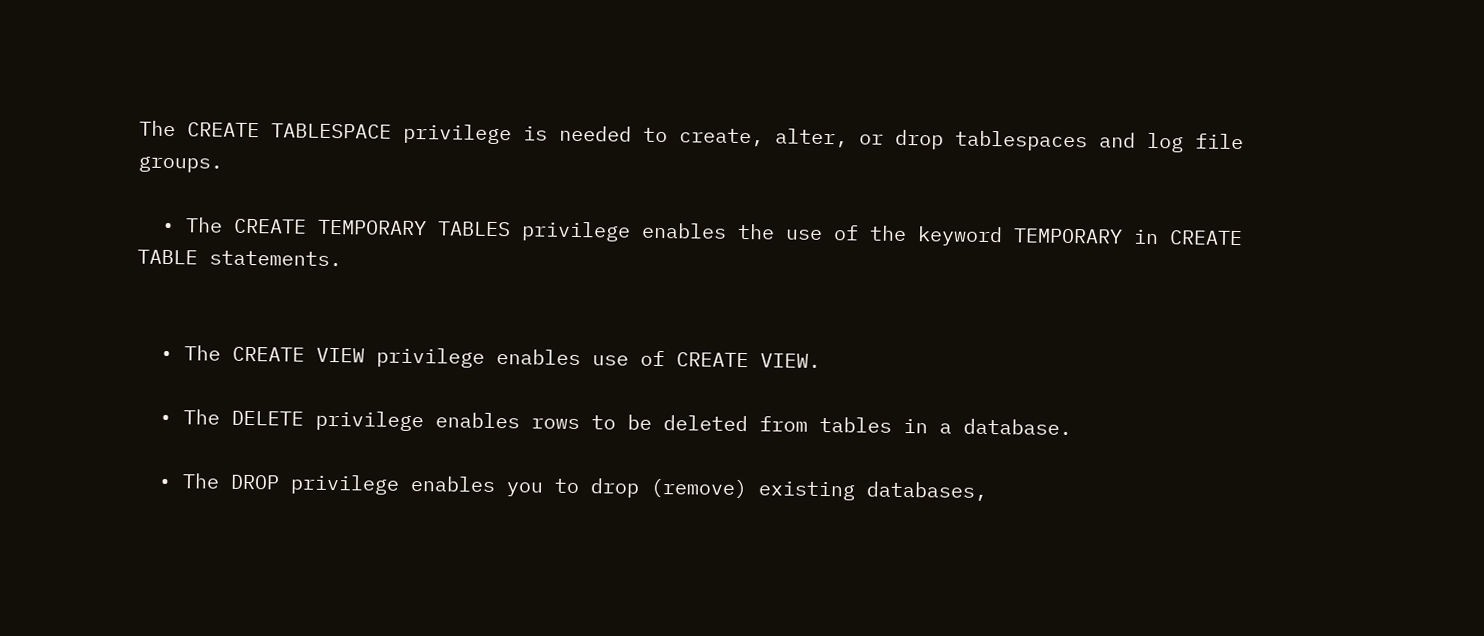The CREATE TABLESPACE privilege is needed to create, alter, or drop tablespaces and log file groups.

  • The CREATE TEMPORARY TABLES privilege enables the use of the keyword TEMPORARY in CREATE TABLE statements.


  • The CREATE VIEW privilege enables use of CREATE VIEW.

  • The DELETE privilege enables rows to be deleted from tables in a database.

  • The DROP privilege enables you to drop (remove) existing databases,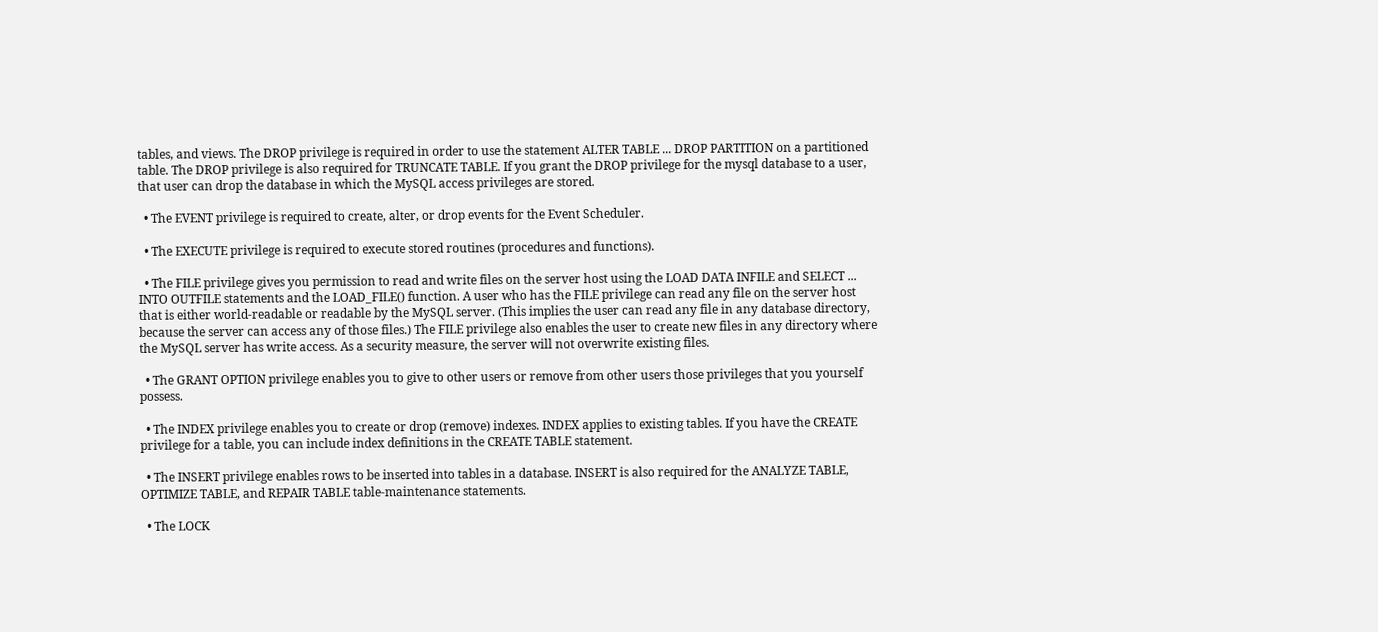tables, and views. The DROP privilege is required in order to use the statement ALTER TABLE ... DROP PARTITION on a partitioned table. The DROP privilege is also required for TRUNCATE TABLE. If you grant the DROP privilege for the mysql database to a user, that user can drop the database in which the MySQL access privileges are stored.

  • The EVENT privilege is required to create, alter, or drop events for the Event Scheduler.

  • The EXECUTE privilege is required to execute stored routines (procedures and functions).

  • The FILE privilege gives you permission to read and write files on the server host using the LOAD DATA INFILE and SELECT ... INTO OUTFILE statements and the LOAD_FILE() function. A user who has the FILE privilege can read any file on the server host that is either world-readable or readable by the MySQL server. (This implies the user can read any file in any database directory, because the server can access any of those files.) The FILE privilege also enables the user to create new files in any directory where the MySQL server has write access. As a security measure, the server will not overwrite existing files.

  • The GRANT OPTION privilege enables you to give to other users or remove from other users those privileges that you yourself possess.

  • The INDEX privilege enables you to create or drop (remove) indexes. INDEX applies to existing tables. If you have the CREATE privilege for a table, you can include index definitions in the CREATE TABLE statement.

  • The INSERT privilege enables rows to be inserted into tables in a database. INSERT is also required for the ANALYZE TABLE, OPTIMIZE TABLE, and REPAIR TABLE table-maintenance statements.

  • The LOCK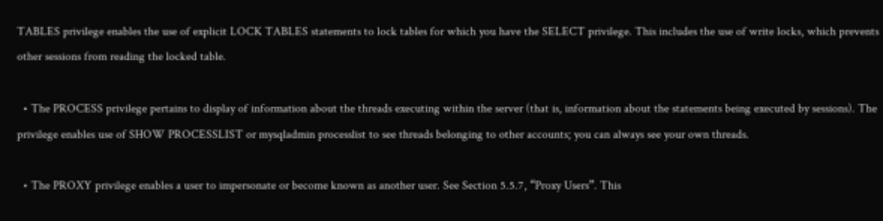TABLES privilege enables the use of explicit LOCK TABLES statements to lock tables for which you have the SELECT privilege. This includes the use of write locks, which prevents other sessions from reading the locked table.

  • The PROCESS privilege pertains to display of information about the threads executing within the server (that is, information about the statements being executed by sessions). The privilege enables use of SHOW PROCESSLIST or mysqladmin processlist to see threads belonging to other accounts; you can always see your own threads.

  • The PROXY privilege enables a user to impersonate or become known as another user. See Section 5.5.7, “Proxy Users”. This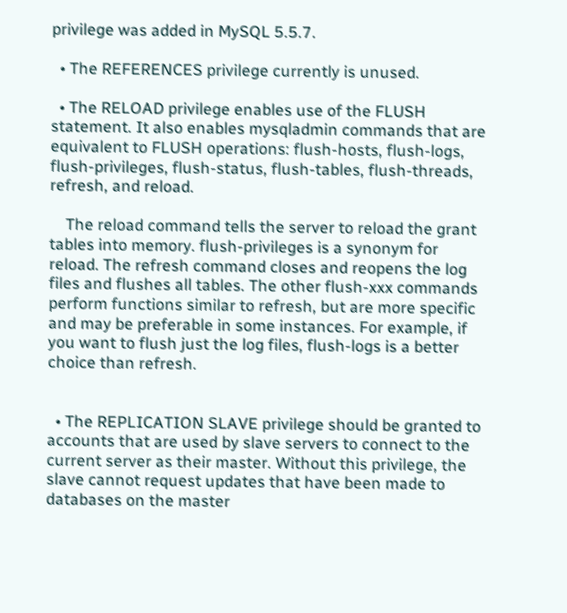privilege was added in MySQL 5.5.7.

  • The REFERENCES privilege currently is unused.

  • The RELOAD privilege enables use of the FLUSH statement. It also enables mysqladmin commands that are equivalent to FLUSH operations: flush-hosts, flush-logs, flush-privileges, flush-status, flush-tables, flush-threads, refresh, and reload.

    The reload command tells the server to reload the grant tables into memory. flush-privileges is a synonym for reload. The refresh command closes and reopens the log files and flushes all tables. The other flush-xxx commands perform functions similar to refresh, but are more specific and may be preferable in some instances. For example, if you want to flush just the log files, flush-logs is a better choice than refresh.


  • The REPLICATION SLAVE privilege should be granted to accounts that are used by slave servers to connect to the current server as their master. Without this privilege, the slave cannot request updates that have been made to databases on the master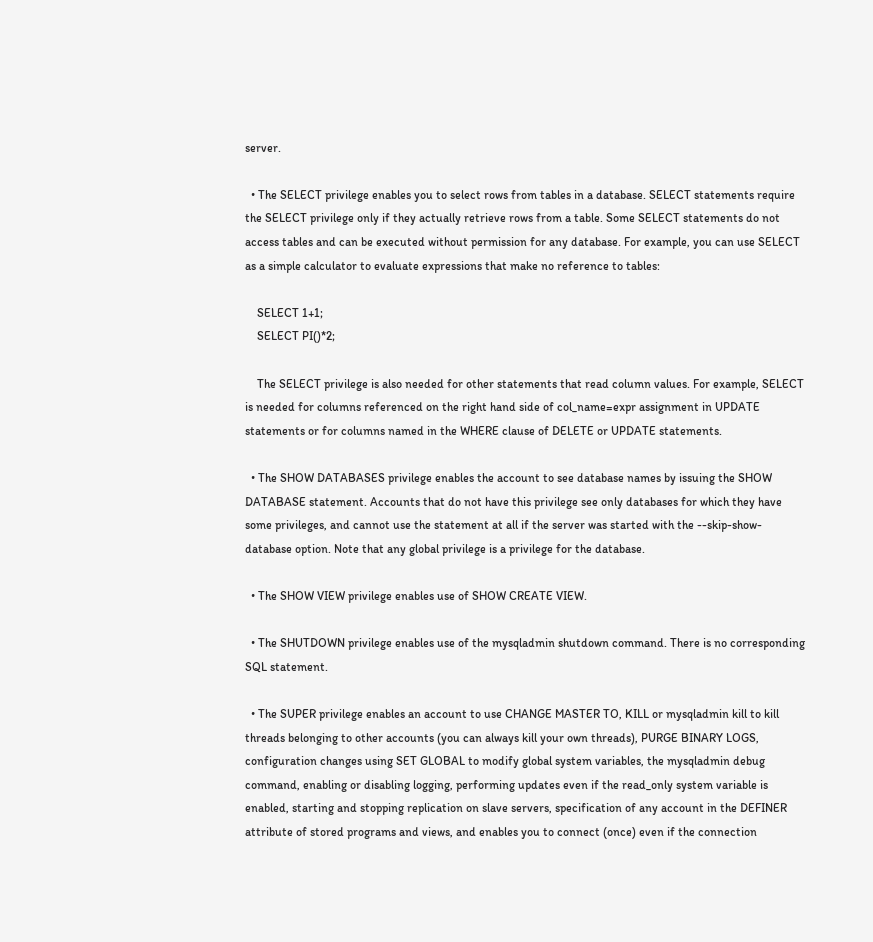server.

  • The SELECT privilege enables you to select rows from tables in a database. SELECT statements require the SELECT privilege only if they actually retrieve rows from a table. Some SELECT statements do not access tables and can be executed without permission for any database. For example, you can use SELECT as a simple calculator to evaluate expressions that make no reference to tables:

    SELECT 1+1;
    SELECT PI()*2;

    The SELECT privilege is also needed for other statements that read column values. For example, SELECT is needed for columns referenced on the right hand side of col_name=expr assignment in UPDATE statements or for columns named in the WHERE clause of DELETE or UPDATE statements.

  • The SHOW DATABASES privilege enables the account to see database names by issuing the SHOW DATABASE statement. Accounts that do not have this privilege see only databases for which they have some privileges, and cannot use the statement at all if the server was started with the --skip-show-database option. Note that any global privilege is a privilege for the database.

  • The SHOW VIEW privilege enables use of SHOW CREATE VIEW.

  • The SHUTDOWN privilege enables use of the mysqladmin shutdown command. There is no corresponding SQL statement.

  • The SUPER privilege enables an account to use CHANGE MASTER TO, KILL or mysqladmin kill to kill threads belonging to other accounts (you can always kill your own threads), PURGE BINARY LOGS, configuration changes using SET GLOBAL to modify global system variables, the mysqladmin debug command, enabling or disabling logging, performing updates even if the read_only system variable is enabled, starting and stopping replication on slave servers, specification of any account in the DEFINER attribute of stored programs and views, and enables you to connect (once) even if the connection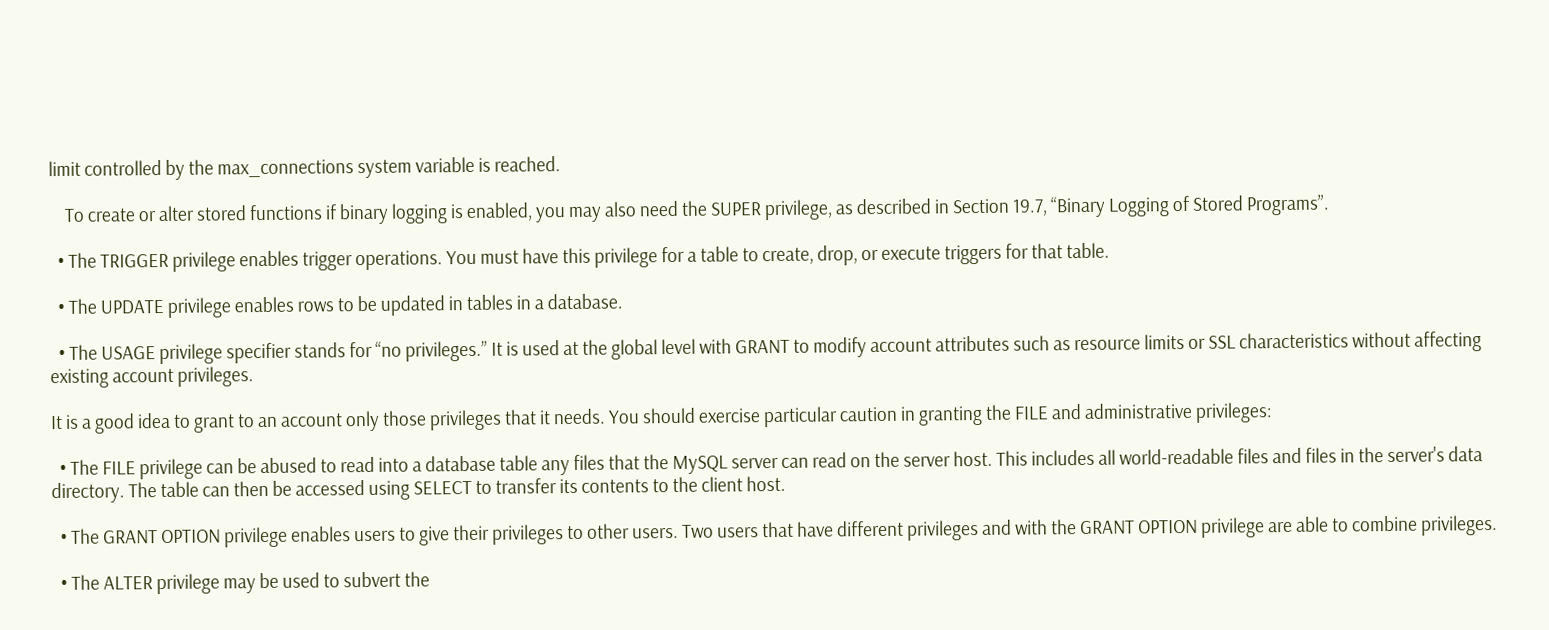limit controlled by the max_connections system variable is reached.

    To create or alter stored functions if binary logging is enabled, you may also need the SUPER privilege, as described in Section 19.7, “Binary Logging of Stored Programs”.

  • The TRIGGER privilege enables trigger operations. You must have this privilege for a table to create, drop, or execute triggers for that table.

  • The UPDATE privilege enables rows to be updated in tables in a database.

  • The USAGE privilege specifier stands for “no privileges.” It is used at the global level with GRANT to modify account attributes such as resource limits or SSL characteristics without affecting existing account privileges.

It is a good idea to grant to an account only those privileges that it needs. You should exercise particular caution in granting the FILE and administrative privileges:

  • The FILE privilege can be abused to read into a database table any files that the MySQL server can read on the server host. This includes all world-readable files and files in the server's data directory. The table can then be accessed using SELECT to transfer its contents to the client host.

  • The GRANT OPTION privilege enables users to give their privileges to other users. Two users that have different privileges and with the GRANT OPTION privilege are able to combine privileges.

  • The ALTER privilege may be used to subvert the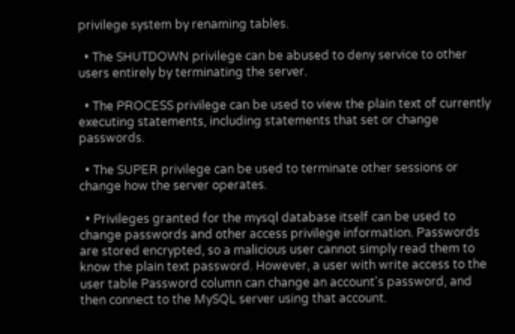privilege system by renaming tables.

  • The SHUTDOWN privilege can be abused to deny service to other users entirely by terminating the server.

  • The PROCESS privilege can be used to view the plain text of currently executing statements, including statements that set or change passwords.

  • The SUPER privilege can be used to terminate other sessions or change how the server operates.

  • Privileges granted for the mysql database itself can be used to change passwords and other access privilege information. Passwords are stored encrypted, so a malicious user cannot simply read them to know the plain text password. However, a user with write access to the user table Password column can change an account's password, and then connect to the MySQL server using that account.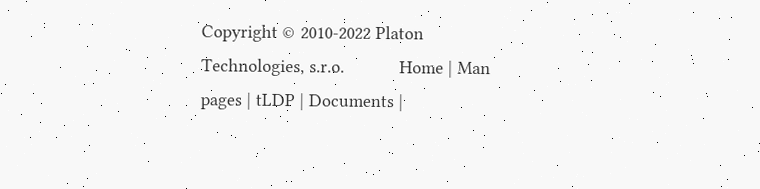Copyright © 2010-2022 Platon Technologies, s.r.o.           Home | Man pages | tLDP | Documents |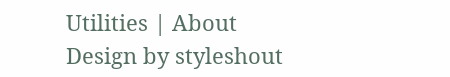Utilities | About
Design by styleshout